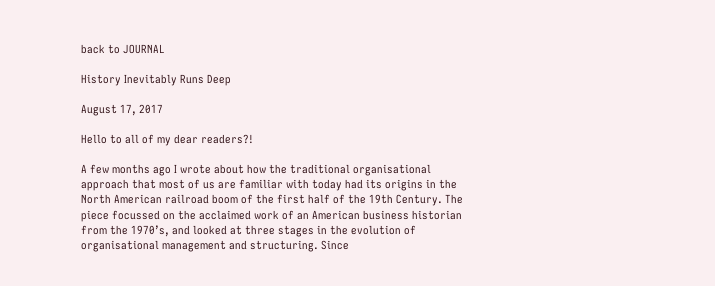back to JOURNAL

History Inevitably Runs Deep

August 17, 2017

Hello to all of my dear readers?!

A few months ago I wrote about how the traditional organisational approach that most of us are familiar with today had its origins in the North American railroad boom of the first half of the 19th Century. The piece focussed on the acclaimed work of an American business historian from the 1970’s, and looked at three stages in the evolution of organisational management and structuring. Since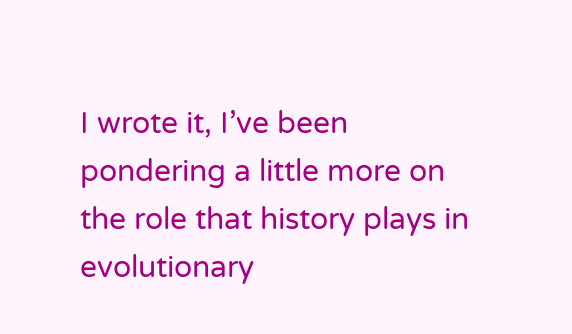I wrote it, I’ve been pondering a little more on the role that history plays in evolutionary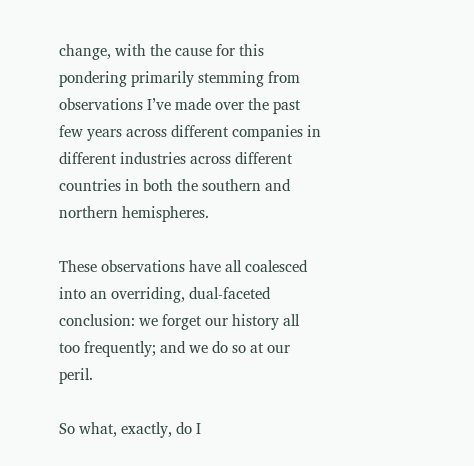change, with the cause for this pondering primarily stemming from observations I’ve made over the past few years across different companies in different industries across different countries in both the southern and northern hemispheres.

These observations have all coalesced into an overriding, dual-faceted conclusion: we forget our history all too frequently; and we do so at our peril.

So what, exactly, do I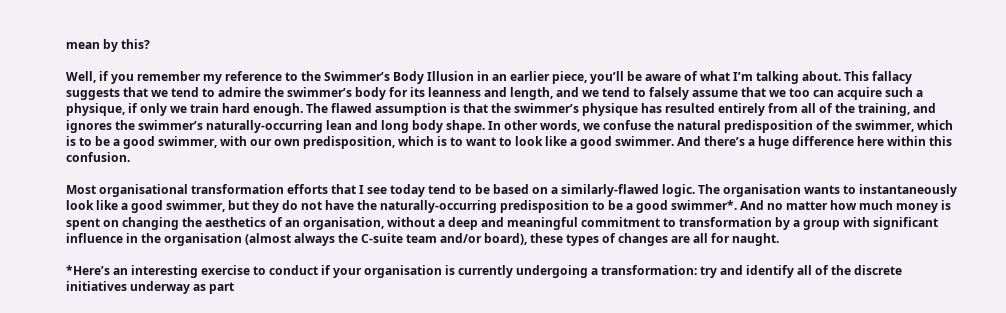mean by this?

Well, if you remember my reference to the Swimmer’s Body Illusion in an earlier piece, you’ll be aware of what I’m talking about. This fallacy suggests that we tend to admire the swimmer’s body for its leanness and length, and we tend to falsely assume that we too can acquire such a physique, if only we train hard enough. The flawed assumption is that the swimmer’s physique has resulted entirely from all of the training, and ignores the swimmer’s naturally-occurring lean and long body shape. In other words, we confuse the natural predisposition of the swimmer, which is to be a good swimmer, with our own predisposition, which is to want to look like a good swimmer. And there’s a huge difference here within this confusion.

Most organisational transformation efforts that I see today tend to be based on a similarly-flawed logic. The organisation wants to instantaneously look like a good swimmer, but they do not have the naturally-occurring predisposition to be a good swimmer*. And no matter how much money is spent on changing the aesthetics of an organisation, without a deep and meaningful commitment to transformation by a group with significant influence in the organisation (almost always the C-suite team and/or board), these types of changes are all for naught.

*Here’s an interesting exercise to conduct if your organisation is currently undergoing a transformation: try and identify all of the discrete initiatives underway as part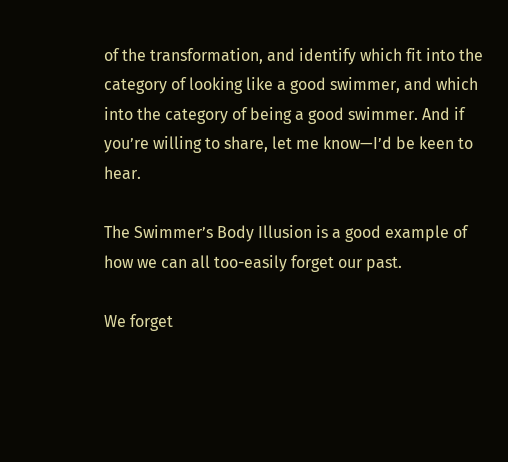of the transformation, and identify which fit into the category of looking like a good swimmer, and which into the category of being a good swimmer. And if you’re willing to share, let me know—I’d be keen to hear.

The Swimmer’s Body Illusion is a good example of how we can all too-easily forget our past.

We forget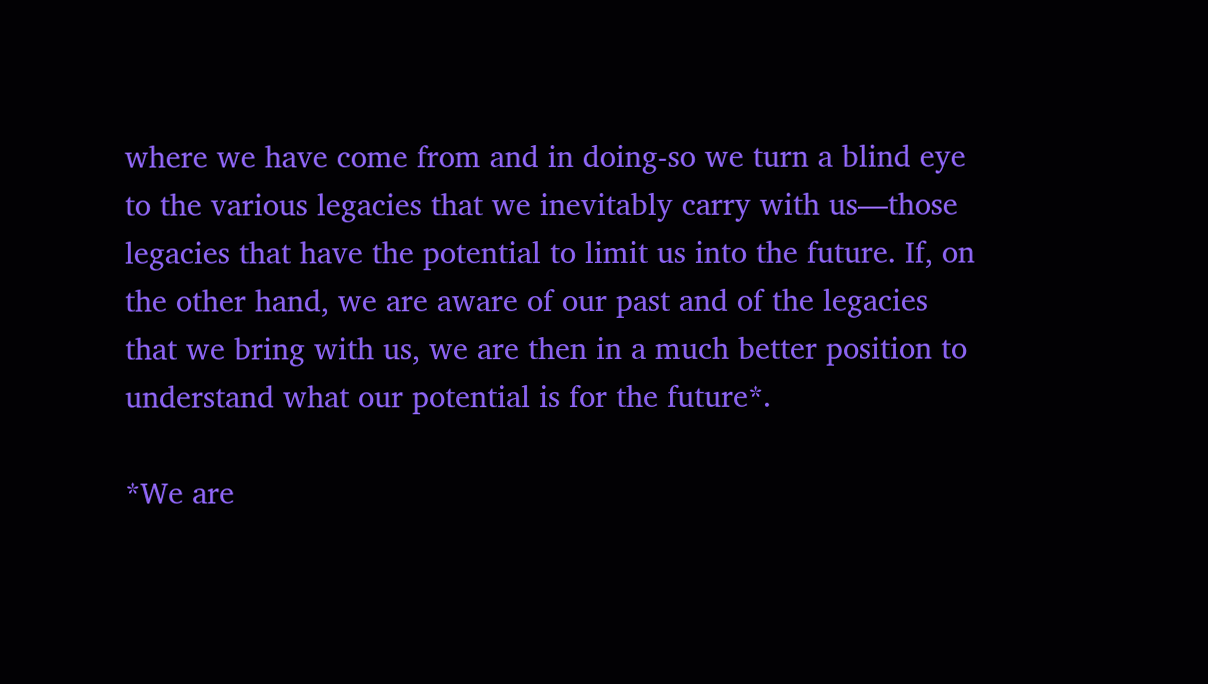where we have come from and in doing-so we turn a blind eye to the various legacies that we inevitably carry with us—those legacies that have the potential to limit us into the future. If, on the other hand, we are aware of our past and of the legacies that we bring with us, we are then in a much better position to understand what our potential is for the future*.

*We are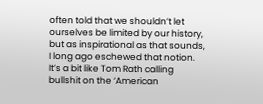often told that we shouldn’t let ourselves be limited by our history, but as inspirational as that sounds, I long ago eschewed that notion. It’s a bit like Tom Rath calling bullshit on the ‘American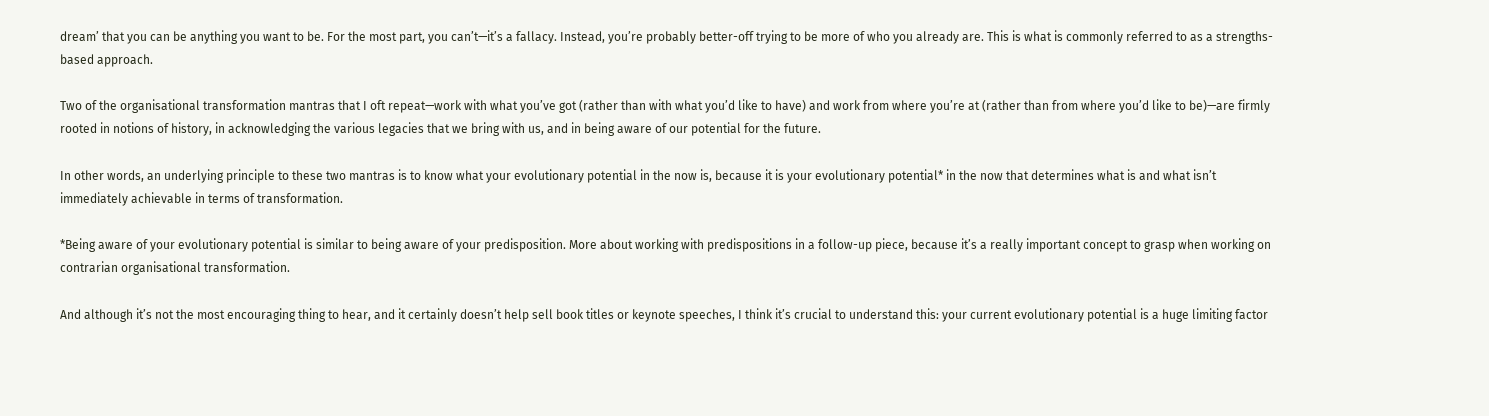dream’ that you can be anything you want to be. For the most part, you can’t—it’s a fallacy. Instead, you’re probably better-off trying to be more of who you already are. This is what is commonly referred to as a strengths-based approach.

Two of the organisational transformation mantras that I oft repeat—work with what you’ve got (rather than with what you’d like to have) and work from where you’re at (rather than from where you’d like to be)—are firmly rooted in notions of history, in acknowledging the various legacies that we bring with us, and in being aware of our potential for the future.

In other words, an underlying principle to these two mantras is to know what your evolutionary potential in the now is, because it is your evolutionary potential* in the now that determines what is and what isn’t immediately achievable in terms of transformation.

*Being aware of your evolutionary potential is similar to being aware of your predisposition. More about working with predispositions in a follow-up piece, because it’s a really important concept to grasp when working on contrarian organisational transformation.

And although it’s not the most encouraging thing to hear, and it certainly doesn’t help sell book titles or keynote speeches, I think it’s crucial to understand this: your current evolutionary potential is a huge limiting factor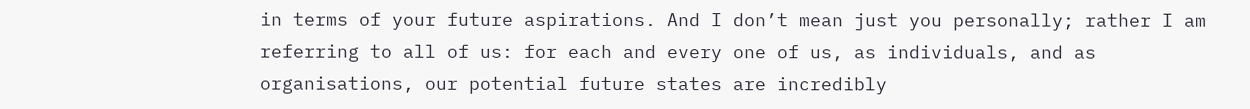in terms of your future aspirations. And I don’t mean just you personally; rather I am referring to all of us: for each and every one of us, as individuals, and as organisations, our potential future states are incredibly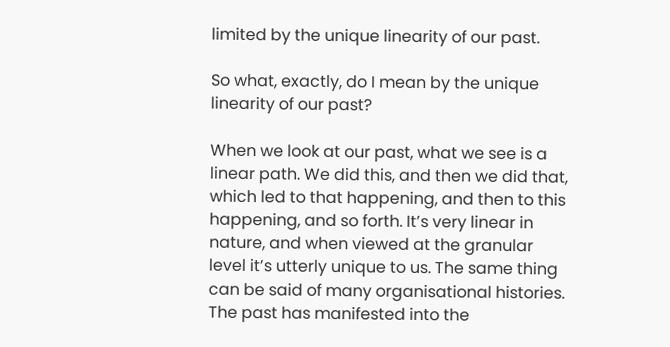limited by the unique linearity of our past.

So what, exactly, do I mean by the unique linearity of our past?

When we look at our past, what we see is a linear path. We did this, and then we did that, which led to that happening, and then to this happening, and so forth. It’s very linear in nature, and when viewed at the granular level it’s utterly unique to us. The same thing can be said of many organisational histories. The past has manifested into the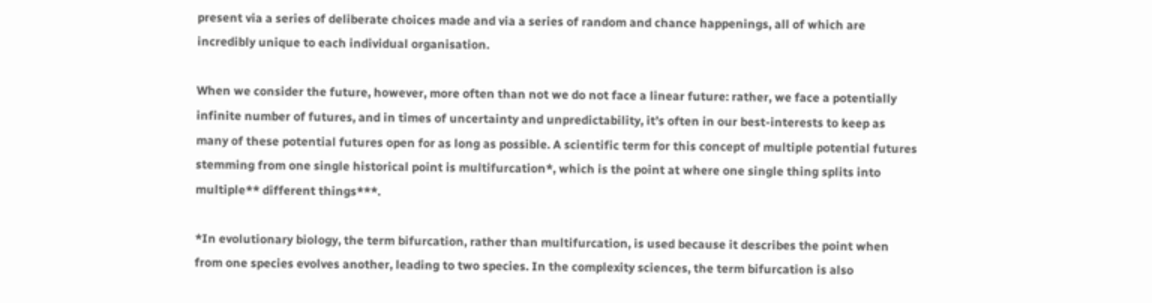present via a series of deliberate choices made and via a series of random and chance happenings, all of which are incredibly unique to each individual organisation.

When we consider the future, however, more often than not we do not face a linear future: rather, we face a potentially infinite number of futures, and in times of uncertainty and unpredictability, it’s often in our best-interests to keep as many of these potential futures open for as long as possible. A scientific term for this concept of multiple potential futures stemming from one single historical point is multifurcation*, which is the point at where one single thing splits into multiple** different things***.

*In evolutionary biology, the term bifurcation, rather than multifurcation, is used because it describes the point when from one species evolves another, leading to two species. In the complexity sciences, the term bifurcation is also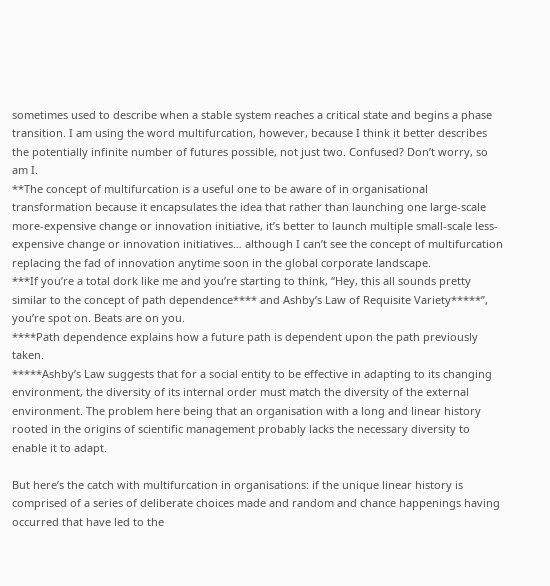sometimes used to describe when a stable system reaches a critical state and begins a phase transition. I am using the word multifurcation, however, because I think it better describes the potentially infinite number of futures possible, not just two. Confused? Don’t worry, so am I.
**The concept of multifurcation is a useful one to be aware of in organisational transformation because it encapsulates the idea that rather than launching one large-scale more-expensive change or innovation initiative, it’s better to launch multiple small-scale less-expensive change or innovation initiatives… although I can’t see the concept of multifurcation replacing the fad of innovation anytime soon in the global corporate landscape.
***If you’re a total dork like me and you’re starting to think, “Hey, this all sounds pretty similar to the concept of path dependence**** and Ashby’s Law of Requisite Variety*****”, you’re spot on. Beats are on you.
****Path dependence explains how a future path is dependent upon the path previously taken.
*****Ashby’s Law suggests that for a social entity to be effective in adapting to its changing environment, the diversity of its internal order must match the diversity of the external environment. The problem here being that an organisation with a long and linear history rooted in the origins of scientific management probably lacks the necessary diversity to enable it to adapt.

But here’s the catch with multifurcation in organisations: if the unique linear history is comprised of a series of deliberate choices made and random and chance happenings having occurred that have led to the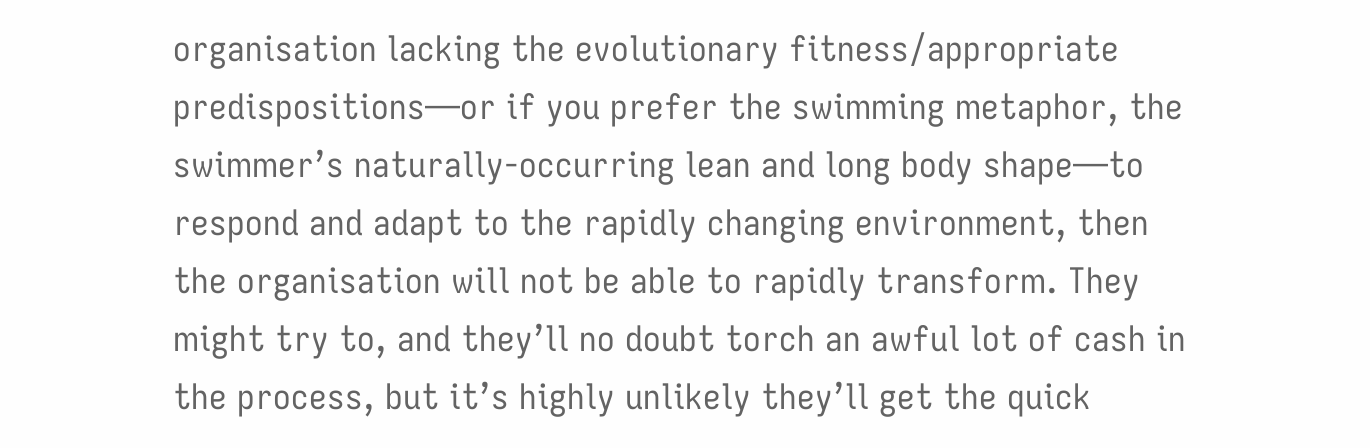organisation lacking the evolutionary fitness/appropriate predispositions—or if you prefer the swimming metaphor, the swimmer’s naturally-occurring lean and long body shape—to respond and adapt to the rapidly changing environment, then the organisation will not be able to rapidly transform. They might try to, and they’ll no doubt torch an awful lot of cash in the process, but it’s highly unlikely they’ll get the quick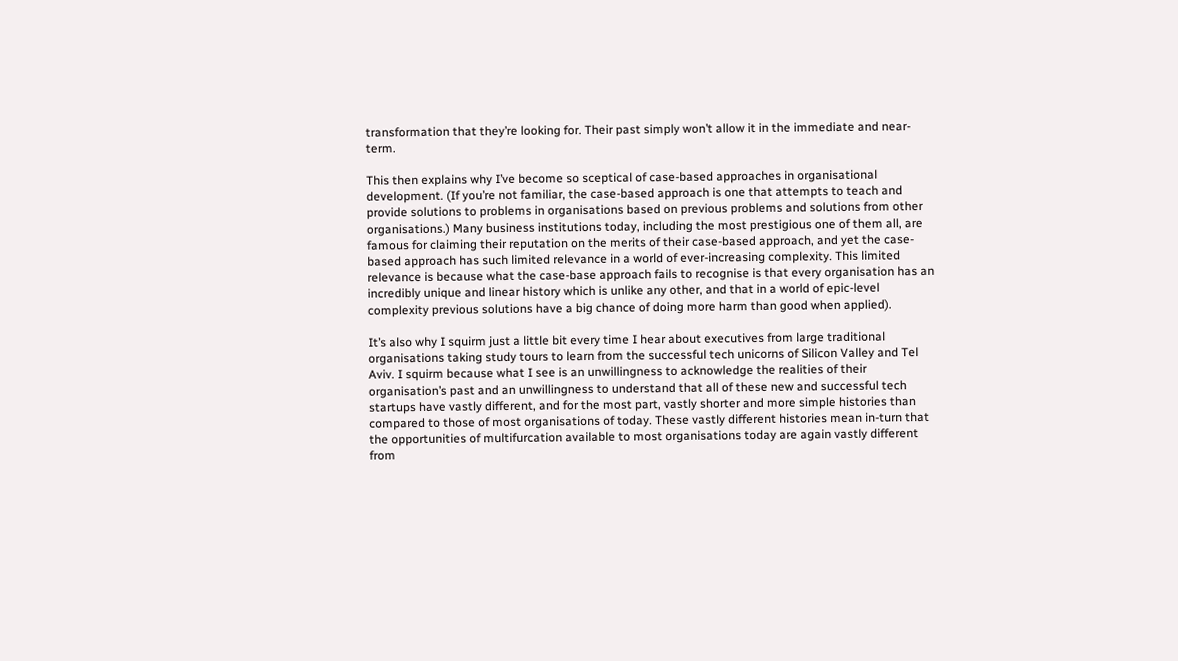transformation that they’re looking for. Their past simply won’t allow it in the immediate and near-term.

This then explains why I’ve become so sceptical of case-based approaches in organisational development. (If you’re not familiar, the case-based approach is one that attempts to teach and provide solutions to problems in organisations based on previous problems and solutions from other organisations.) Many business institutions today, including the most prestigious one of them all, are famous for claiming their reputation on the merits of their case-based approach, and yet the case-based approach has such limited relevance in a world of ever-increasing complexity. This limited relevance is because what the case-base approach fails to recognise is that every organisation has an incredibly unique and linear history which is unlike any other, and that in a world of epic-level complexity previous solutions have a big chance of doing more harm than good when applied).

It’s also why I squirm just a little bit every time I hear about executives from large traditional organisations taking study tours to learn from the successful tech unicorns of Silicon Valley and Tel Aviv. I squirm because what I see is an unwillingness to acknowledge the realities of their organisation’s past and an unwillingness to understand that all of these new and successful tech startups have vastly different, and for the most part, vastly shorter and more simple histories than compared to those of most organisations of today. These vastly different histories mean in-turn that the opportunities of multifurcation available to most organisations today are again vastly different from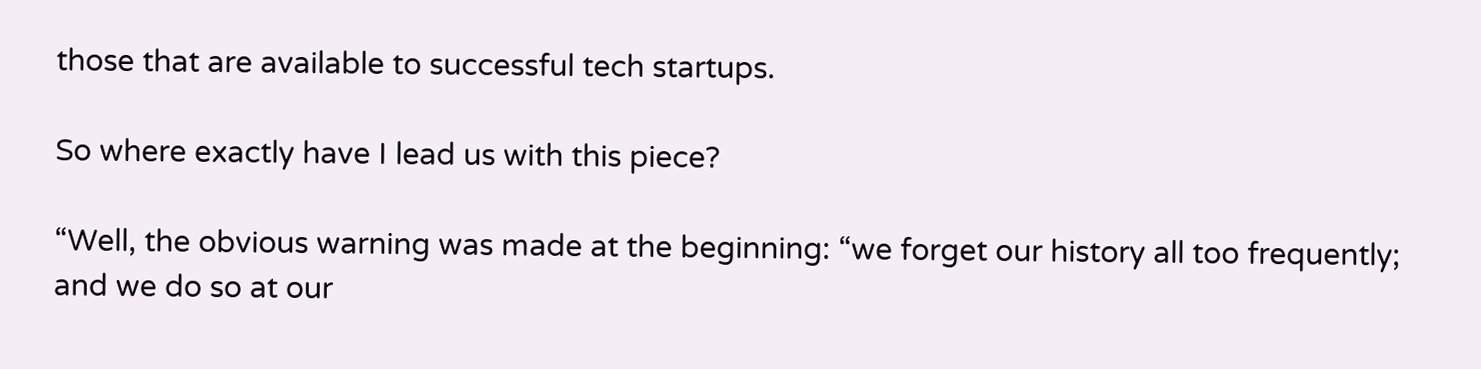those that are available to successful tech startups.

So where exactly have I lead us with this piece?

“Well, the obvious warning was made at the beginning: “we forget our history all too frequently; and we do so at our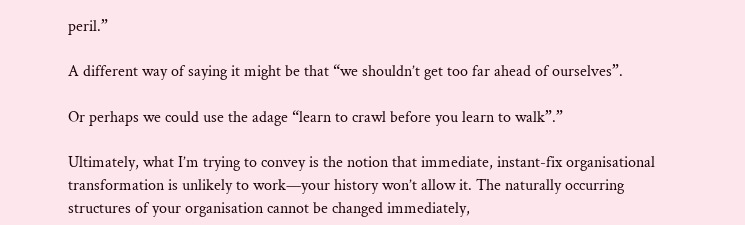peril.”

A different way of saying it might be that “we shouldn’t get too far ahead of ourselves”.

Or perhaps we could use the adage “learn to crawl before you learn to walk”.”

Ultimately, what I’m trying to convey is the notion that immediate, instant-fix organisational transformation is unlikely to work—your history won’t allow it. The naturally occurring structures of your organisation cannot be changed immediately,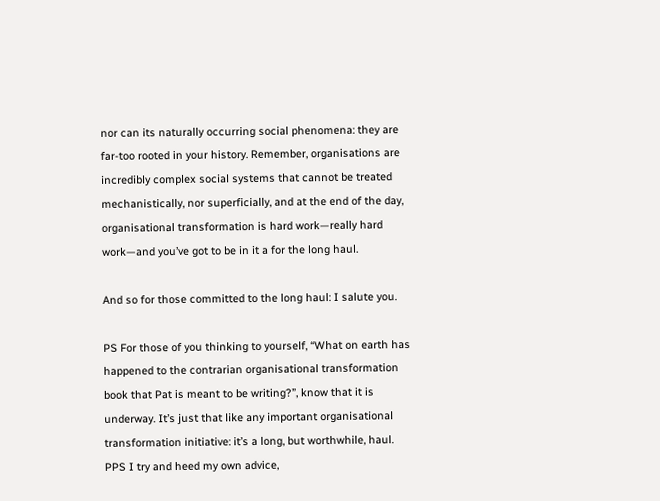nor can its naturally occurring social phenomena: they are far-too rooted in your history. Remember, organisations are incredibly complex social systems that cannot be treated mechanistically, nor superficially, and at the end of the day, organisational transformation is hard work—really hard work—and you’ve got to be in it a for the long haul.

And so for those committed to the long haul: I salute you.

PS For those of you thinking to yourself, “What on earth has happened to the contrarian organisational transformation book that Pat is meant to be writing?”, know that it is underway. It’s just that like any important organisational transformation initiative: it’s a long, but worthwhile, haul.
PPS I try and heed my own advice,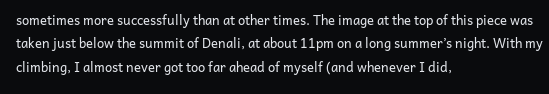sometimes more successfully than at other times. The image at the top of this piece was taken just below the summit of Denali, at about 11pm on a long summer’s night. With my climbing, I almost never got too far ahead of myself (and whenever I did,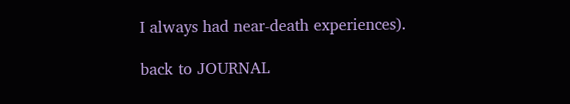I always had near-death experiences).

back to JOURNAL